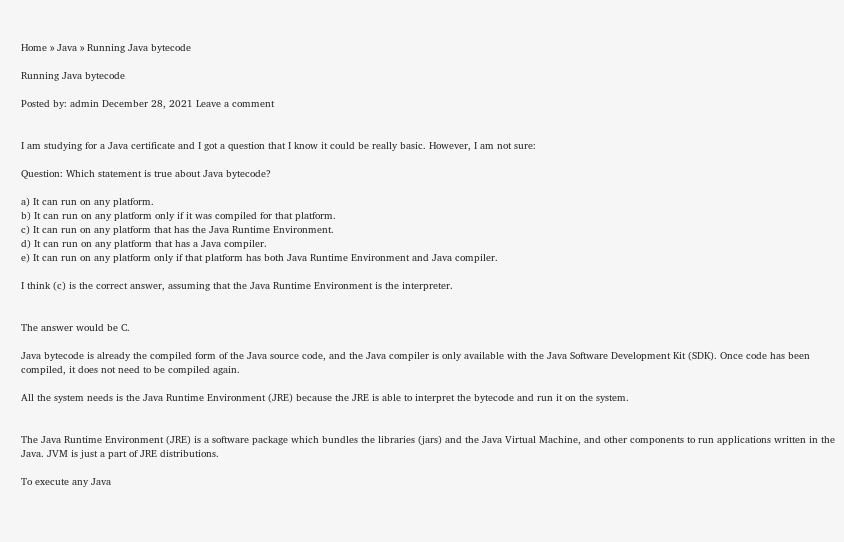Home » Java » Running Java bytecode

Running Java bytecode

Posted by: admin December 28, 2021 Leave a comment


I am studying for a Java certificate and I got a question that I know it could be really basic. However, I am not sure:

Question: Which statement is true about Java bytecode?

a) It can run on any platform.
b) It can run on any platform only if it was compiled for that platform.
c) It can run on any platform that has the Java Runtime Environment.
d) It can run on any platform that has a Java compiler.
e) It can run on any platform only if that platform has both Java Runtime Environment and Java compiler.

I think (c) is the correct answer, assuming that the Java Runtime Environment is the interpreter.


The answer would be C.

Java bytecode is already the compiled form of the Java source code, and the Java compiler is only available with the Java Software Development Kit (SDK). Once code has been compiled, it does not need to be compiled again.

All the system needs is the Java Runtime Environment (JRE) because the JRE is able to interpret the bytecode and run it on the system.


The Java Runtime Environment (JRE) is a software package which bundles the libraries (jars) and the Java Virtual Machine, and other components to run applications written in the Java. JVM is just a part of JRE distributions.

To execute any Java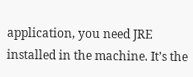application, you need JRE installed in the machine. It’s the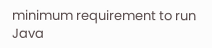minimum requirement to run Java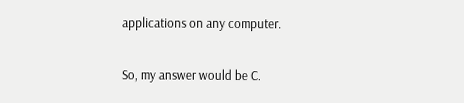applications on any computer.

So, my answer would be C.